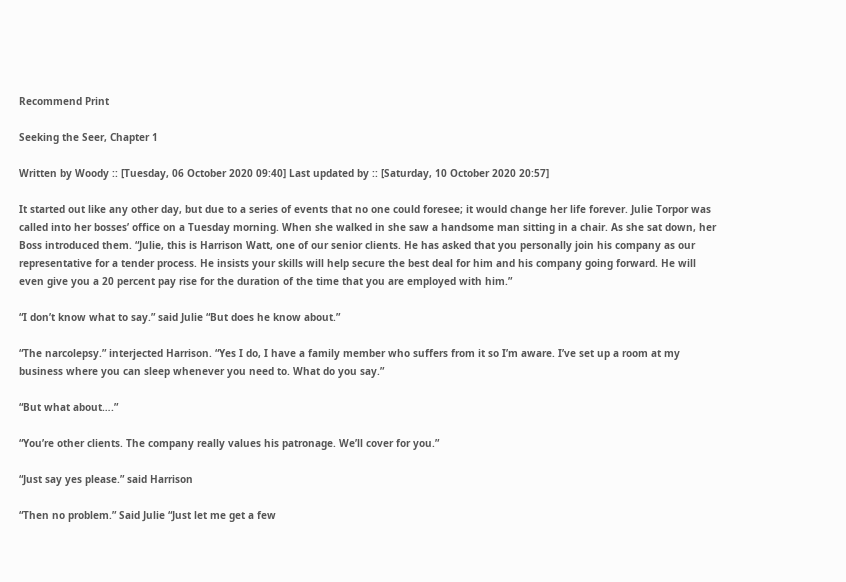Recommend Print

Seeking the Seer, Chapter 1

Written by Woody :: [Tuesday, 06 October 2020 09:40] Last updated by :: [Saturday, 10 October 2020 20:57]

It started out like any other day, but due to a series of events that no one could foresee; it would change her life forever. Julie Torpor was called into her bosses’ office on a Tuesday morning. When she walked in she saw a handsome man sitting in a chair. As she sat down, her Boss introduced them. “Julie, this is Harrison Watt, one of our senior clients. He has asked that you personally join his company as our representative for a tender process. He insists your skills will help secure the best deal for him and his company going forward. He will even give you a 20 percent pay rise for the duration of the time that you are employed with him.”

“I don’t know what to say.” said Julie “But does he know about.”

“The narcolepsy.” interjected Harrison. “Yes I do, I have a family member who suffers from it so I’m aware. I’ve set up a room at my business where you can sleep whenever you need to. What do you say.”

“But what about….”

“You’re other clients. The company really values his patronage. We’ll cover for you.”

“Just say yes please.” said Harrison

“Then no problem.” Said Julie “Just let me get a few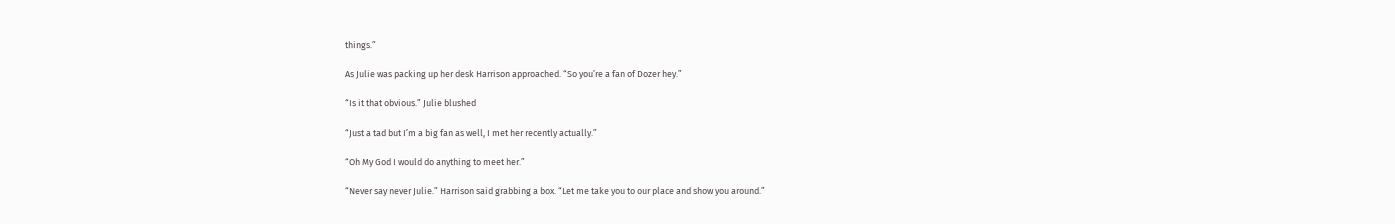things.”

As Julie was packing up her desk Harrison approached. “So you’re a fan of Dozer hey.”

“Is it that obvious.” Julie blushed

“Just a tad but I’m a big fan as well, I met her recently actually.”

“Oh My God I would do anything to meet her.”

“Never say never Julie.” Harrison said grabbing a box. “Let me take you to our place and show you around.”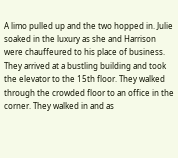A limo pulled up and the two hopped in. Julie soaked in the luxury as she and Harrison were chauffeured to his place of business. They arrived at a bustling building and took the elevator to the 15th floor. They walked through the crowded floor to an office in the corner. They walked in and as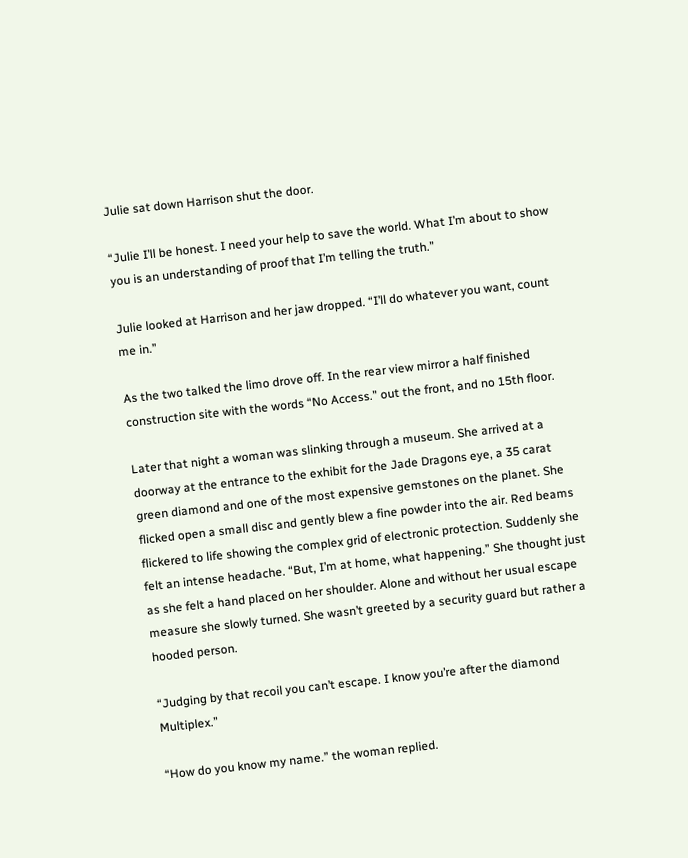Julie sat down Harrison shut the door.

“Julie I’ll be honest. I need your help to save the world. What I’m about to show you is an understanding of proof that I’m telling the truth.”

Julie looked at Harrison and her jaw dropped. “I’ll do whatever you want, count me in.”

As the two talked the limo drove off. In the rear view mirror a half finished construction site with the words “No Access.” out the front, and no 15th floor.

Later that night a woman was slinking through a museum. She arrived at a doorway at the entrance to the exhibit for the Jade Dragons eye, a 35 carat green diamond and one of the most expensive gemstones on the planet. She flicked open a small disc and gently blew a fine powder into the air. Red beams flickered to life showing the complex grid of electronic protection. Suddenly she felt an intense headache. “But, I’m at home, what happening.” She thought just as she felt a hand placed on her shoulder. Alone and without her usual escape measure she slowly turned. She wasn’t greeted by a security guard but rather a hooded person.

“Judging by that recoil you can’t escape. I know you’re after the diamond Multiplex.”

“How do you know my name.” the woman replied.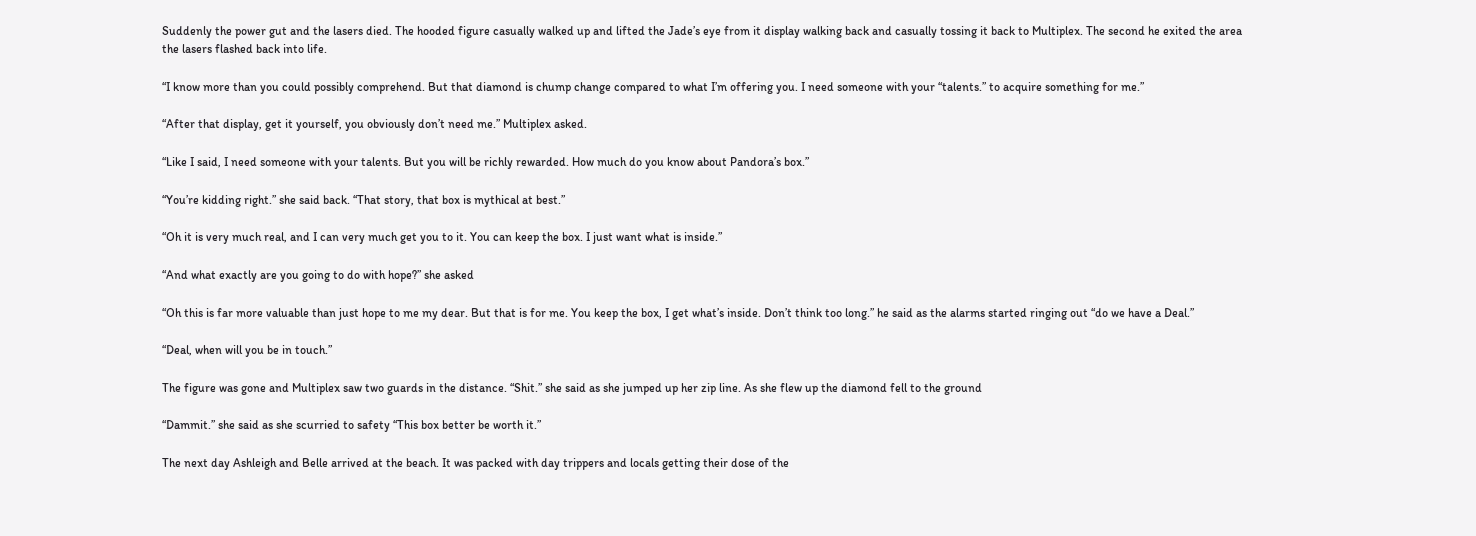Suddenly the power gut and the lasers died. The hooded figure casually walked up and lifted the Jade’s eye from it display walking back and casually tossing it back to Multiplex. The second he exited the area the lasers flashed back into life.

“I know more than you could possibly comprehend. But that diamond is chump change compared to what I’m offering you. I need someone with your “talents.” to acquire something for me.”

“After that display, get it yourself, you obviously don’t need me.” Multiplex asked.

“Like I said, I need someone with your talents. But you will be richly rewarded. How much do you know about Pandora’s box.”

“You’re kidding right.” she said back. “That story, that box is mythical at best.”

“Oh it is very much real, and I can very much get you to it. You can keep the box. I just want what is inside.”

“And what exactly are you going to do with hope?” she asked

“Oh this is far more valuable than just hope to me my dear. But that is for me. You keep the box, I get what’s inside. Don’t think too long.” he said as the alarms started ringing out “do we have a Deal.”

“Deal, when will you be in touch.”

The figure was gone and Multiplex saw two guards in the distance. “Shit.” she said as she jumped up her zip line. As she flew up the diamond fell to the ground

“Dammit.” she said as she scurried to safety “This box better be worth it.”

The next day Ashleigh and Belle arrived at the beach. It was packed with day trippers and locals getting their dose of the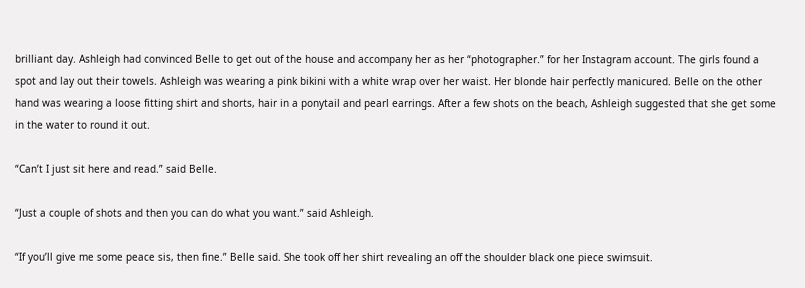brilliant day. Ashleigh had convinced Belle to get out of the house and accompany her as her “photographer.” for her Instagram account. The girls found a spot and lay out their towels. Ashleigh was wearing a pink bikini with a white wrap over her waist. Her blonde hair perfectly manicured. Belle on the other hand was wearing a loose fitting shirt and shorts, hair in a ponytail and pearl earrings. After a few shots on the beach, Ashleigh suggested that she get some in the water to round it out.

“Can’t I just sit here and read.” said Belle.

“Just a couple of shots and then you can do what you want.” said Ashleigh.

“If you’ll give me some peace sis, then fine.” Belle said. She took off her shirt revealing an off the shoulder black one piece swimsuit.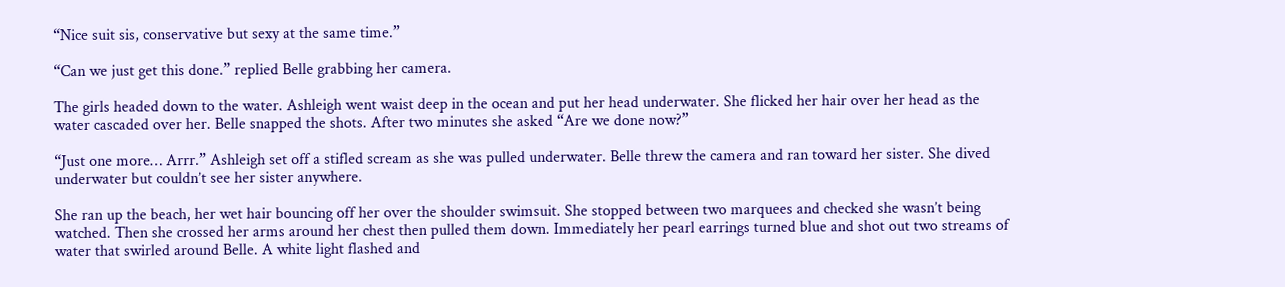“Nice suit sis, conservative but sexy at the same time.”

“Can we just get this done.” replied Belle grabbing her camera.

The girls headed down to the water. Ashleigh went waist deep in the ocean and put her head underwater. She flicked her hair over her head as the water cascaded over her. Belle snapped the shots. After two minutes she asked “Are we done now?”

“Just one more… Arrr.” Ashleigh set off a stifled scream as she was pulled underwater. Belle threw the camera and ran toward her sister. She dived underwater but couldn’t see her sister anywhere.

She ran up the beach, her wet hair bouncing off her over the shoulder swimsuit. She stopped between two marquees and checked she wasn’t being watched. Then she crossed her arms around her chest then pulled them down. Immediately her pearl earrings turned blue and shot out two streams of water that swirled around Belle. A white light flashed and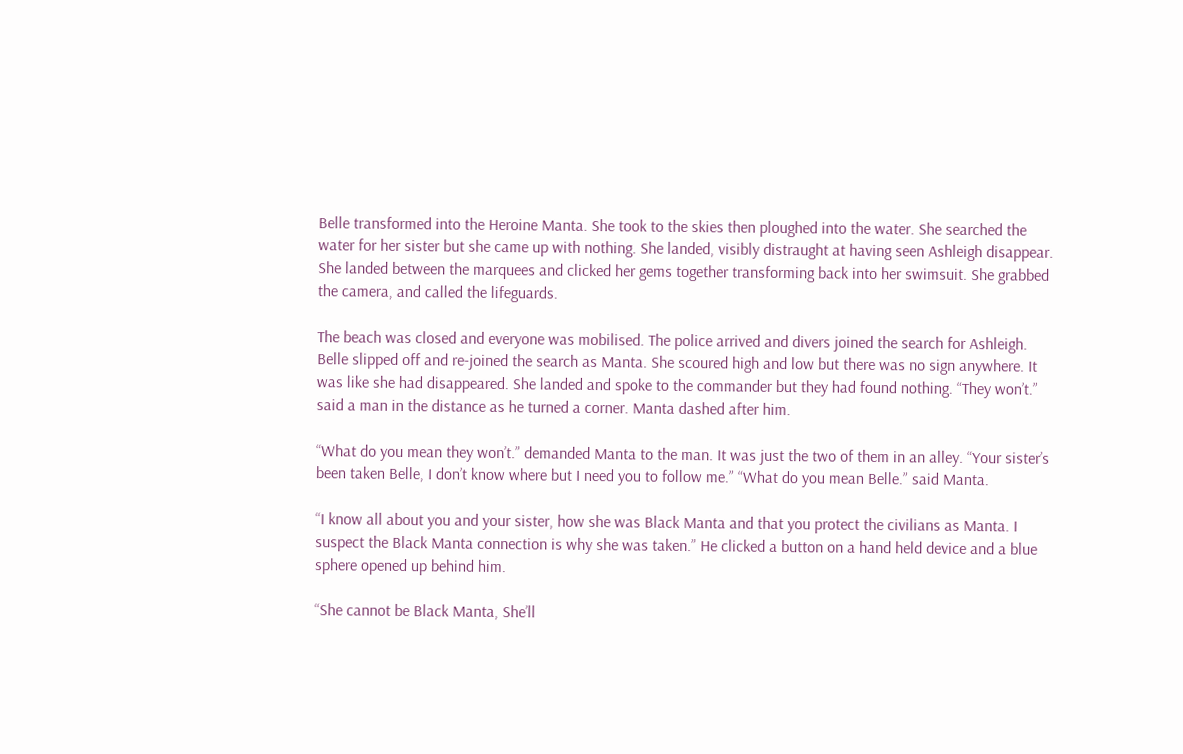Belle transformed into the Heroine Manta. She took to the skies then ploughed into the water. She searched the water for her sister but she came up with nothing. She landed, visibly distraught at having seen Ashleigh disappear. She landed between the marquees and clicked her gems together transforming back into her swimsuit. She grabbed the camera, and called the lifeguards.

The beach was closed and everyone was mobilised. The police arrived and divers joined the search for Ashleigh. Belle slipped off and re-joined the search as Manta. She scoured high and low but there was no sign anywhere. It was like she had disappeared. She landed and spoke to the commander but they had found nothing. “They won’t.” said a man in the distance as he turned a corner. Manta dashed after him.

“What do you mean they won’t.” demanded Manta to the man. It was just the two of them in an alley. “Your sister’s been taken Belle, I don’t know where but I need you to follow me.” “What do you mean Belle.” said Manta.

“I know all about you and your sister, how she was Black Manta and that you protect the civilians as Manta. I suspect the Black Manta connection is why she was taken.” He clicked a button on a hand held device and a blue sphere opened up behind him.

“She cannot be Black Manta, She’ll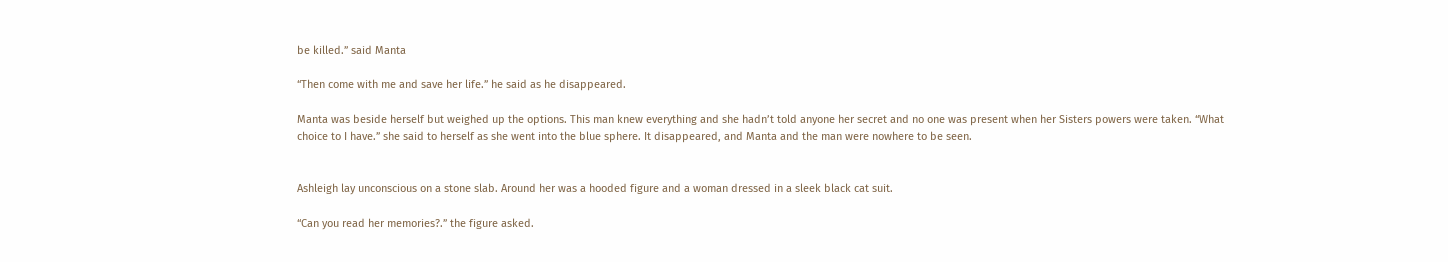be killed.” said Manta

“Then come with me and save her life.” he said as he disappeared.

Manta was beside herself but weighed up the options. This man knew everything and she hadn’t told anyone her secret and no one was present when her Sisters powers were taken. “What choice to I have.” she said to herself as she went into the blue sphere. It disappeared, and Manta and the man were nowhere to be seen.


Ashleigh lay unconscious on a stone slab. Around her was a hooded figure and a woman dressed in a sleek black cat suit.

“Can you read her memories?.” the figure asked.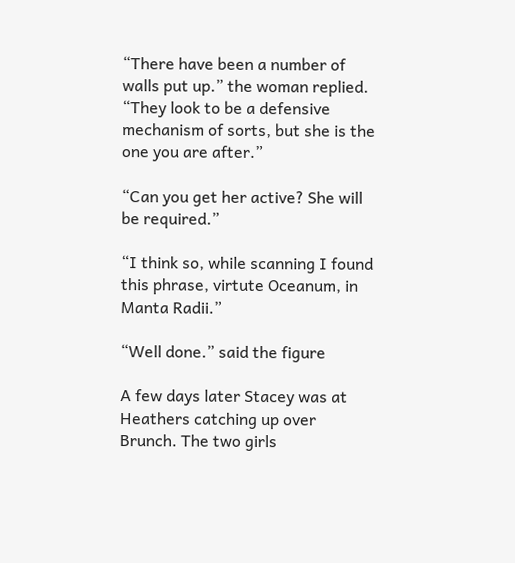“There have been a number of walls put up.” the woman replied. “They look to be a defensive mechanism of sorts, but she is the one you are after.”

“Can you get her active? She will be required.”

“I think so, while scanning I found this phrase, virtute Oceanum, in Manta Radii.”

“Well done.” said the figure

A few days later Stacey was at Heathers catching up over Brunch. The two girls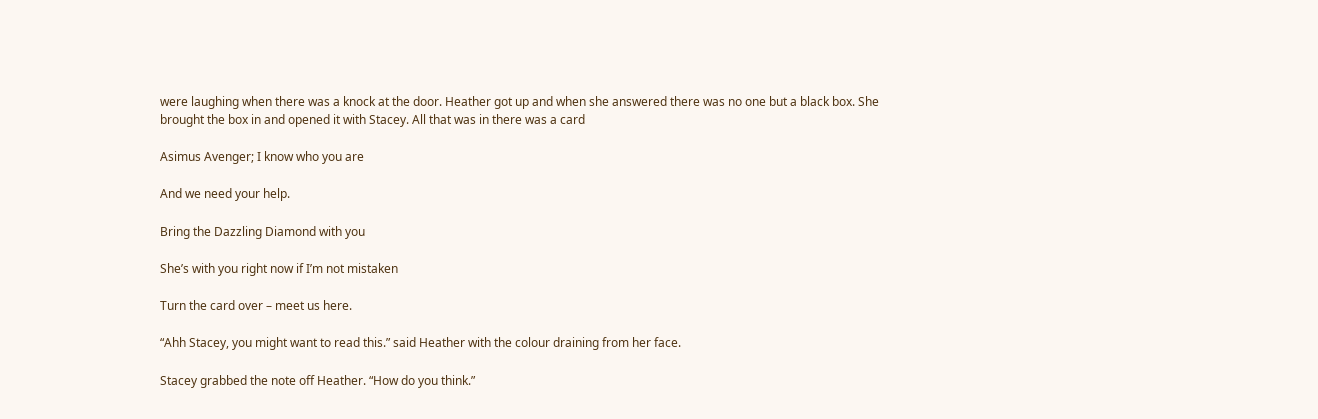were laughing when there was a knock at the door. Heather got up and when she answered there was no one but a black box. She brought the box in and opened it with Stacey. All that was in there was a card

Asimus Avenger; I know who you are

And we need your help.

Bring the Dazzling Diamond with you

She’s with you right now if I’m not mistaken

Turn the card over – meet us here.

“Ahh Stacey, you might want to read this.” said Heather with the colour draining from her face.

Stacey grabbed the note off Heather. “How do you think.”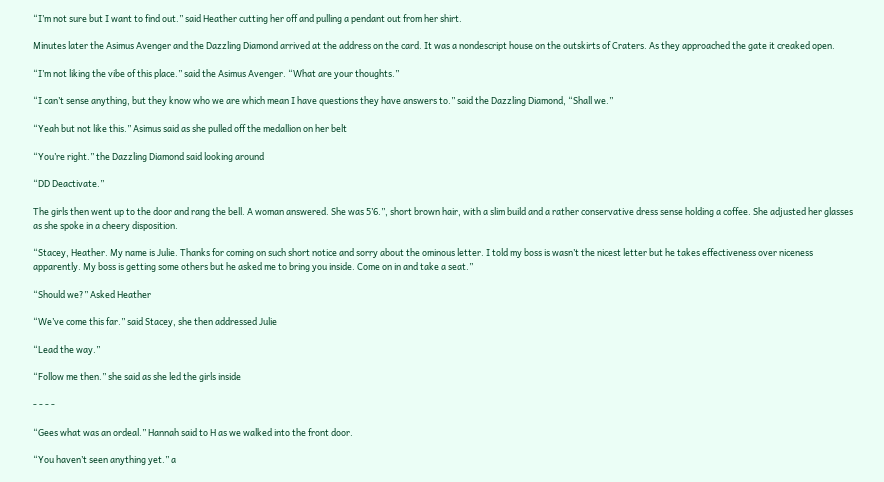“I’m not sure but I want to find out.” said Heather cutting her off and pulling a pendant out from her shirt.

Minutes later the Asimus Avenger and the Dazzling Diamond arrived at the address on the card. It was a nondescript house on the outskirts of Craters. As they approached the gate it creaked open.

“I’m not liking the vibe of this place.” said the Asimus Avenger. “What are your thoughts.”

“I can’t sense anything, but they know who we are which mean I have questions they have answers to.” said the Dazzling Diamond, “Shall we.”

“Yeah but not like this.” Asimus said as she pulled off the medallion on her belt

“You’re right.” the Dazzling Diamond said looking around

“DD Deactivate.”

The girls then went up to the door and rang the bell. A woman answered. She was 5’6.”, short brown hair, with a slim build and a rather conservative dress sense holding a coffee. She adjusted her glasses as she spoke in a cheery disposition.

“Stacey, Heather. My name is Julie. Thanks for coming on such short notice and sorry about the ominous letter. I told my boss is wasn’t the nicest letter but he takes effectiveness over niceness apparently. My boss is getting some others but he asked me to bring you inside. Come on in and take a seat.”

“Should we?” Asked Heather

“We’ve come this far.” said Stacey, she then addressed Julie

“Lead the way.”

“Follow me then.” she said as she led the girls inside

- - - -

“Gees what was an ordeal.” Hannah said to H as we walked into the front door.

“You haven’t seen anything yet.” a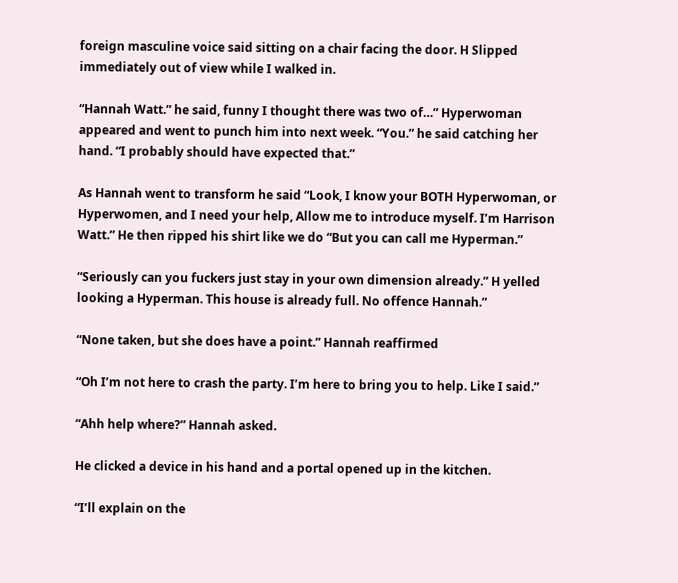foreign masculine voice said sitting on a chair facing the door. H Slipped immediately out of view while I walked in.

“Hannah Watt.” he said, funny I thought there was two of…” Hyperwoman appeared and went to punch him into next week. “You.” he said catching her hand. “I probably should have expected that.”

As Hannah went to transform he said “Look, I know your BOTH Hyperwoman, or Hyperwomen, and I need your help, Allow me to introduce myself. I’m Harrison Watt.” He then ripped his shirt like we do “But you can call me Hyperman.”

“Seriously can you fuckers just stay in your own dimension already.” H yelled looking a Hyperman. This house is already full. No offence Hannah.”

“None taken, but she does have a point.” Hannah reaffirmed

“Oh I’m not here to crash the party. I’m here to bring you to help. Like I said.”

“Ahh help where?” Hannah asked.

He clicked a device in his hand and a portal opened up in the kitchen.

“I’ll explain on the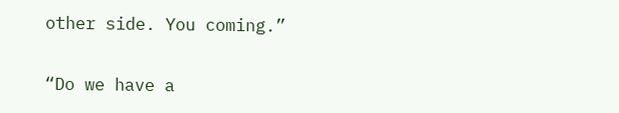other side. You coming.”

“Do we have a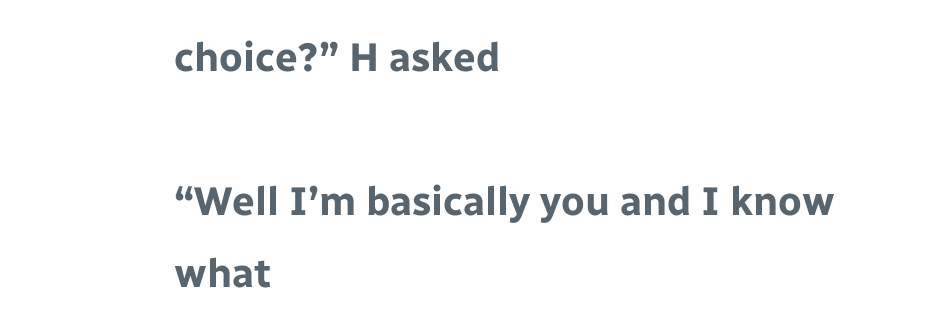choice?” H asked

“Well I’m basically you and I know what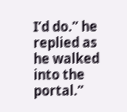I’d do.” he replied as he walked into the portal.”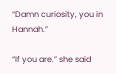“Damn curiosity, you in Hannah.”

“If you are.” she said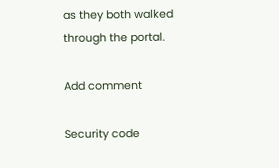as they both walked through the portal.

Add comment

Security code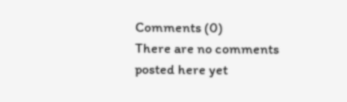Comments (0)
There are no comments posted here yet